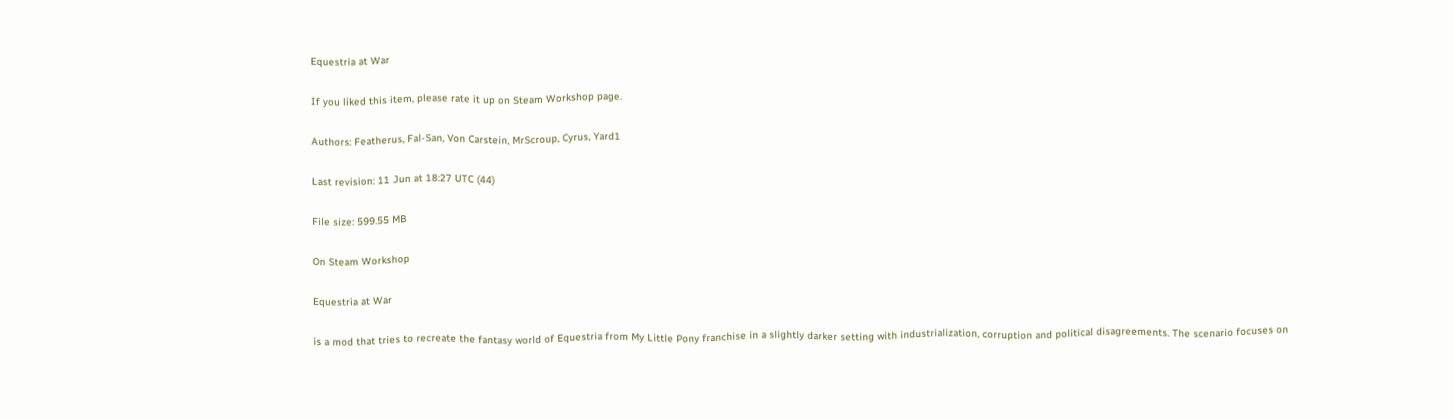Equestria at War

If you liked this item, please rate it up on Steam Workshop page.

Authors: Featherus, Fal-San, Von Carstein, MrScroup, Cyrus, Yard1

Last revision: 11 Jun at 18:27 UTC (44)

File size: 599.55 MB

On Steam Workshop

Equestria at War

is a mod that tries to recreate the fantasy world of Equestria from My Little Pony franchise in a slightly darker setting with industrialization, corruption and political disagreements. The scenario focuses on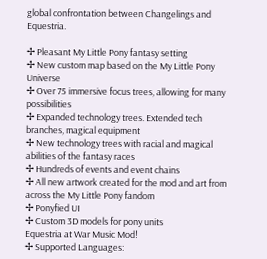global confrontation between Changelings and Equestria.

✢ Pleasant My Little Pony fantasy setting
✢ New custom map based on the My Little Pony Universe
✢ Over 75 immersive focus trees, allowing for many possibilities
✢ Expanded technology trees. Extended tech branches, magical equipment
✢ New technology trees with racial and magical abilities of the fantasy races
✢ Hundreds of events and event chains
✢ All new artwork created for the mod and art from across the My Little Pony fandom
✢ Ponyfied UI
✢ Custom 3D models for pony units
Equestria at War Music Mod!
✢ Supported Languages: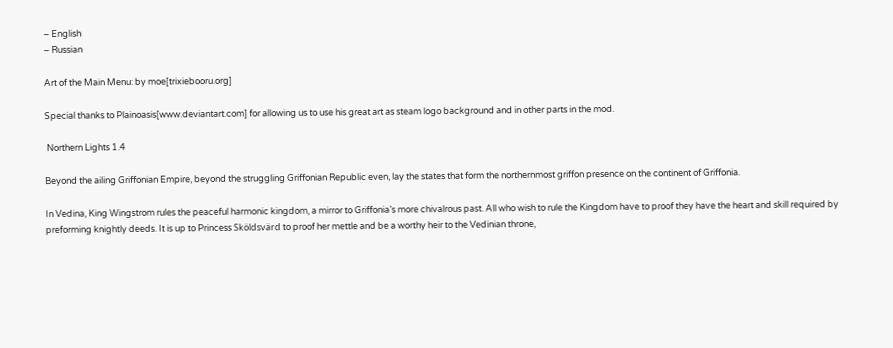– English
– Russian

Art of the Main Menu: by moe[trixiebooru.org]

Special thanks to Plainoasis[www.deviantart.com] for allowing us to use his great art as steam logo background and in other parts in the mod.

 Northern Lights 1.4

Beyond the ailing Griffonian Empire, beyond the struggling Griffonian Republic even, lay the states that form the northernmost griffon presence on the continent of Griffonia.

In Vedina, King Wingstrom rules the peaceful harmonic kingdom, a mirror to Griffonia’s more chivalrous past. All who wish to rule the Kingdom have to proof they have the heart and skill required by preforming knightly deeds. It is up to Princess Sköldsvärd to proof her mettle and be a worthy heir to the Vedinian throne,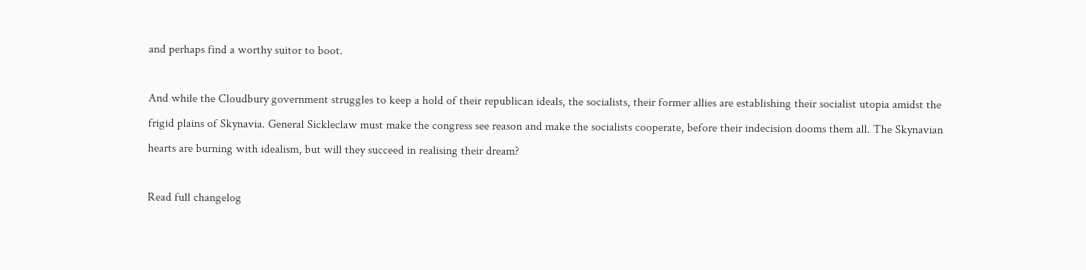and perhaps find a worthy suitor to boot.

And while the Cloudbury government struggles to keep a hold of their republican ideals, the socialists, their former allies are establishing their socialist utopia amidst the frigid plains of Skynavia. General Sickleclaw must make the congress see reason and make the socialists cooperate, before their indecision dooms them all. The Skynavian hearts are burning with idealism, but will they succeed in realising their dream?

Read full changelog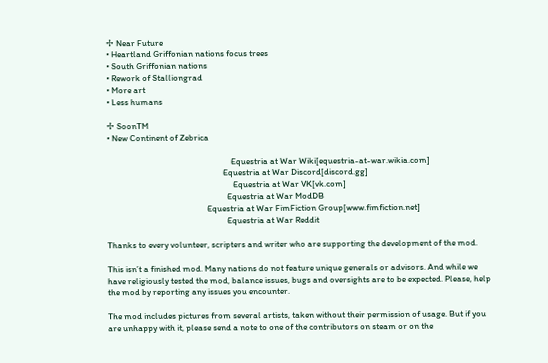✢ Near Future
• Heartland Griffonian nations focus trees
• South Griffonian nations
• Rework of Stalliongrad
• More art
• Less humans

✢ SoonTM
• New Continent of Zebrica

                                                              Equestria at War Wiki[equestria-at-war.wikia.com]
                                                          Equestria at War Discord[discord.gg]
                                                               Equestria at War VK[vk.com]
                                                            Equestria at War ModDB
                                                  Equestria at War FimFiction Group[www.fimfiction.net]
                                                            Equestria at War Reddit

Thanks to every volunteer, scripters and writer who are supporting the development of the mod.

This isn’t a finished mod. Many nations do not feature unique generals or advisors. And while we have religiously tested the mod, balance issues, bugs and oversights are to be expected. Please, help the mod by reporting any issues you encounter.

The mod includes pictures from several artists, taken without their permission of usage. But if you are unhappy with it, please send a note to one of the contributors on steam or on the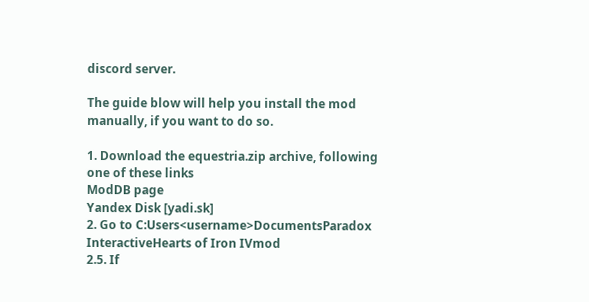discord server.

The guide blow will help you install the mod manually, if you want to do so.

1. Download the equestria.zip archive, following one of these links
ModDB page
Yandex Disk [yadi.sk]
2. Go to C:Users<username>DocumentsParadox InteractiveHearts of Iron IVmod
2.5. If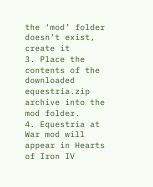the ‘mod’ folder doesn’t exist, create it
3. Place the contents of the downloaded equestria.zip archive into the mod folder.
4. Equestria at War mod will appear in Hearts of Iron IV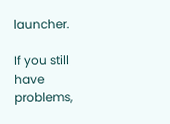launcher.

If you still have problems,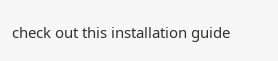check out this installation guide